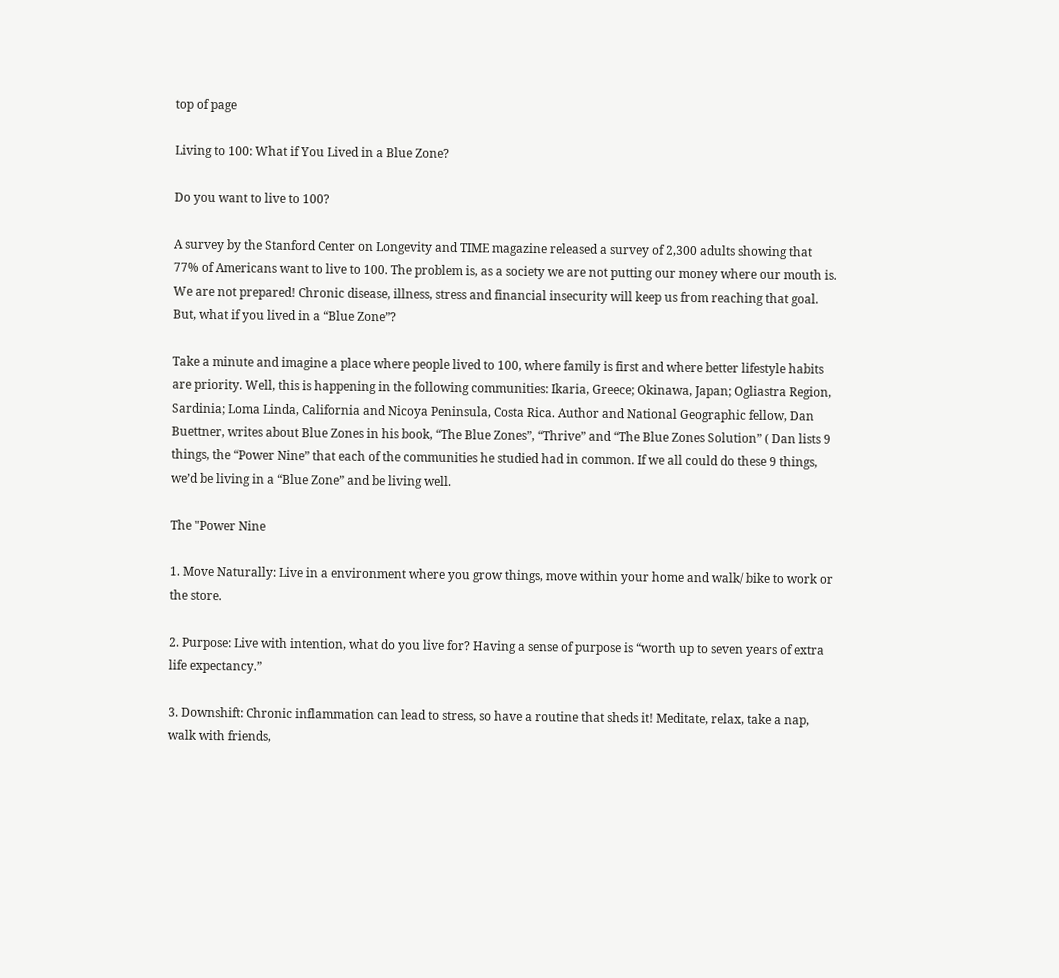top of page

Living to 100: What if You Lived in a Blue Zone?

Do you want to live to 100?

A survey by the Stanford Center on Longevity and TIME magazine released a survey of 2,300 adults showing that 77% of Americans want to live to 100. The problem is, as a society we are not putting our money where our mouth is. We are not prepared! Chronic disease, illness, stress and financial insecurity will keep us from reaching that goal. But, what if you lived in a “Blue Zone”?

Take a minute and imagine a place where people lived to 100, where family is first and where better lifestyle habits are priority. Well, this is happening in the following communities: Ikaria, Greece; Okinawa, Japan; Ogliastra Region, Sardinia; Loma Linda, California and Nicoya Peninsula, Costa Rica. Author and National Geographic fellow, Dan Buettner, writes about Blue Zones in his book, “The Blue Zones”, “Thrive” and “The Blue Zones Solution” ( Dan lists 9 things, the “Power Nine” that each of the communities he studied had in common. If we all could do these 9 things, we’d be living in a “Blue Zone” and be living well.

The "Power Nine

1. Move Naturally: Live in a environment where you grow things, move within your home and walk/ bike to work or the store.

2. Purpose: Live with intention, what do you live for? Having a sense of purpose is “worth up to seven years of extra life expectancy.”

3. Downshift: Chronic inflammation can lead to stress, so have a routine that sheds it! Meditate, relax, take a nap, walk with friends,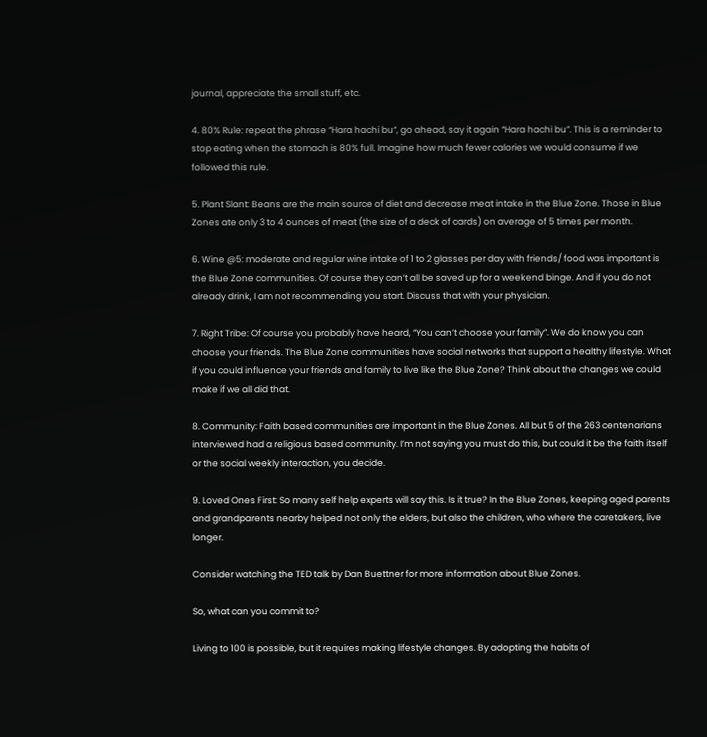journal, appreciate the small stuff, etc.

4. 80% Rule: repeat the phrase “Hara hachi bu“, go ahead, say it again “Hara hachi bu”. This is a reminder to stop eating when the stomach is 80% full. Imagine how much fewer calories we would consume if we followed this rule.

5. Plant Slant: Beans are the main source of diet and decrease meat intake in the Blue Zone. Those in Blue Zones ate only 3 to 4 ounces of meat (the size of a deck of cards) on average of 5 times per month.

6. Wine @5: moderate and regular wine intake of 1 to 2 glasses per day with friends/ food was important is the Blue Zone communities. Of course they can’t all be saved up for a weekend binge. And if you do not already drink, I am not recommending you start. Discuss that with your physician.

7. Right Tribe: Of course you probably have heard, “You can’t choose your family”. We do know you can choose your friends. The Blue Zone communities have social networks that support a healthy lifestyle. What if you could influence your friends and family to live like the Blue Zone? Think about the changes we could make if we all did that.

8. Community: Faith based communities are important in the Blue Zones. All but 5 of the 263 centenarians interviewed had a religious based community. I’m not saying you must do this, but could it be the faith itself or the social weekly interaction, you decide.

9. Loved Ones First: So many self help experts will say this. Is it true? In the Blue Zones, keeping aged parents and grandparents nearby helped not only the elders, but also the children, who where the caretakers, live longer.

Consider watching the TED talk by Dan Buettner for more information about Blue Zones.

So, what can you commit to?

Living to 100 is possible, but it requires making lifestyle changes. By adopting the habits of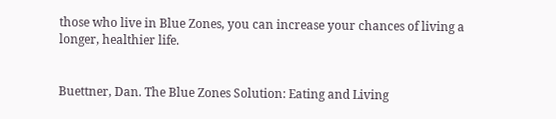those who live in Blue Zones, you can increase your chances of living a longer, healthier life.


Buettner, Dan. The Blue Zones Solution: Eating and Living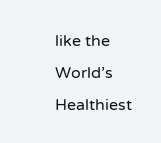like the World’s Healthiest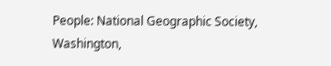People: National Geographic Society, Washington,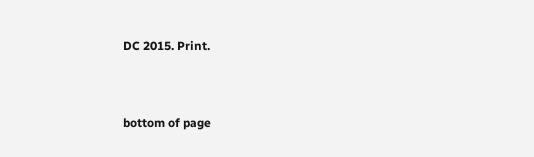DC 2015. Print.


bottom of page